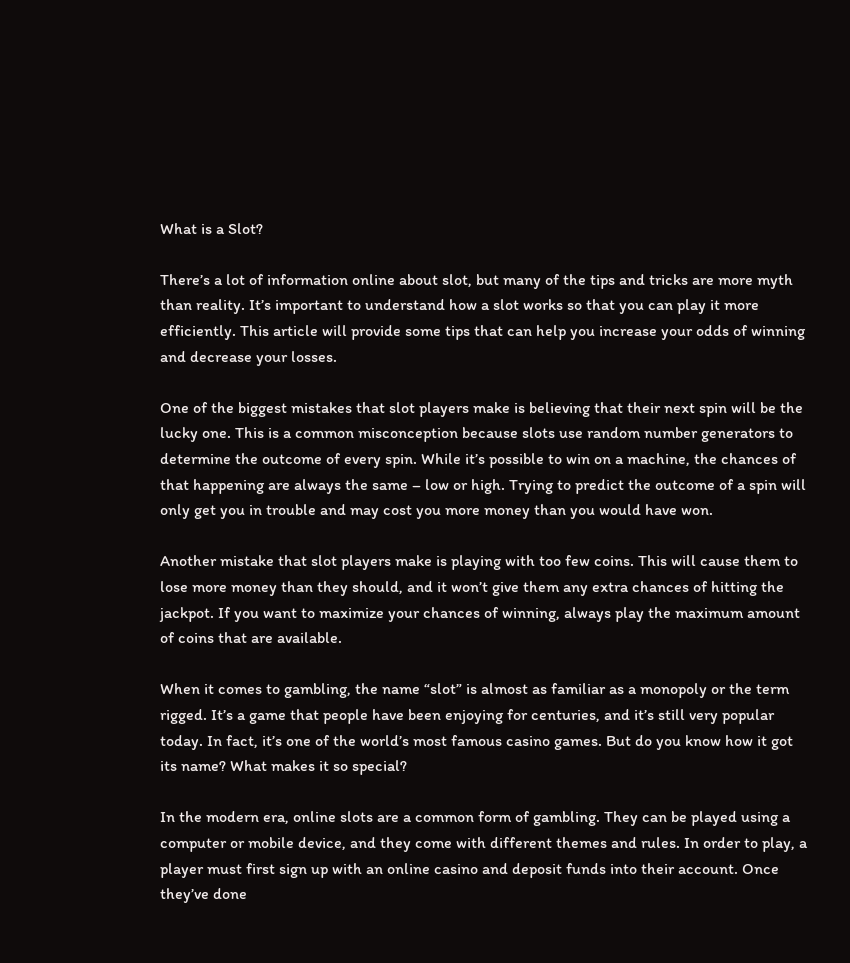What is a Slot?

There’s a lot of information online about slot, but many of the tips and tricks are more myth than reality. It’s important to understand how a slot works so that you can play it more efficiently. This article will provide some tips that can help you increase your odds of winning and decrease your losses.

One of the biggest mistakes that slot players make is believing that their next spin will be the lucky one. This is a common misconception because slots use random number generators to determine the outcome of every spin. While it’s possible to win on a machine, the chances of that happening are always the same – low or high. Trying to predict the outcome of a spin will only get you in trouble and may cost you more money than you would have won.

Another mistake that slot players make is playing with too few coins. This will cause them to lose more money than they should, and it won’t give them any extra chances of hitting the jackpot. If you want to maximize your chances of winning, always play the maximum amount of coins that are available.

When it comes to gambling, the name “slot” is almost as familiar as a monopoly or the term rigged. It’s a game that people have been enjoying for centuries, and it’s still very popular today. In fact, it’s one of the world’s most famous casino games. But do you know how it got its name? What makes it so special?

In the modern era, online slots are a common form of gambling. They can be played using a computer or mobile device, and they come with different themes and rules. In order to play, a player must first sign up with an online casino and deposit funds into their account. Once they’ve done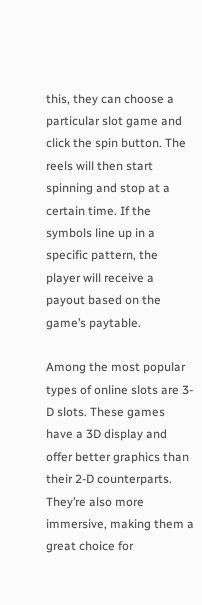this, they can choose a particular slot game and click the spin button. The reels will then start spinning and stop at a certain time. If the symbols line up in a specific pattern, the player will receive a payout based on the game’s paytable.

Among the most popular types of online slots are 3-D slots. These games have a 3D display and offer better graphics than their 2-D counterparts. They’re also more immersive, making them a great choice for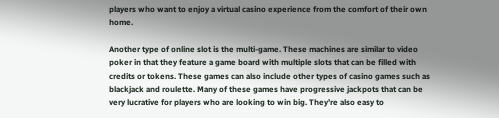players who want to enjoy a virtual casino experience from the comfort of their own home.

Another type of online slot is the multi-game. These machines are similar to video poker in that they feature a game board with multiple slots that can be filled with credits or tokens. These games can also include other types of casino games such as blackjack and roulette. Many of these games have progressive jackpots that can be very lucrative for players who are looking to win big. They’re also easy to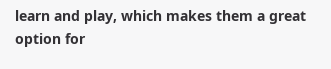learn and play, which makes them a great option for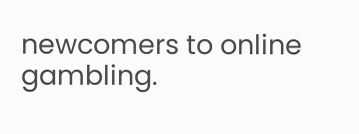newcomers to online gambling.